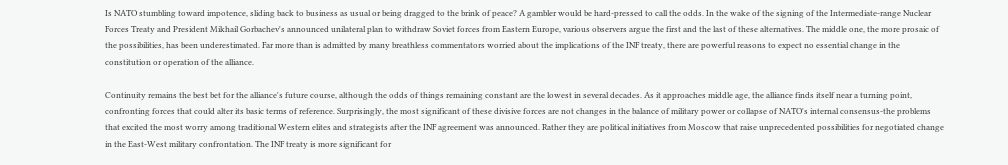Is NATO stumbling toward impotence, sliding back to business as usual or being dragged to the brink of peace? A gambler would be hard-pressed to call the odds. In the wake of the signing of the Intermediate-range Nuclear Forces Treaty and President Mikhail Gorbachev's announced unilateral plan to withdraw Soviet forces from Eastern Europe, various observers argue the first and the last of these alternatives. The middle one, the more prosaic of the possibilities, has been underestimated. Far more than is admitted by many breathless commentators worried about the implications of the INF treaty, there are powerful reasons to expect no essential change in the constitution or operation of the alliance.

Continuity remains the best bet for the alliance's future course, although the odds of things remaining constant are the lowest in several decades. As it approaches middle age, the alliance finds itself near a turning point, confronting forces that could alter its basic terms of reference. Surprisingly, the most significant of these divisive forces are not changes in the balance of military power or collapse of NATO's internal consensus-the problems that excited the most worry among traditional Western elites and strategists after the INF agreement was announced. Rather they are political initiatives from Moscow that raise unprecedented possibilities for negotiated change in the East-West military confrontation. The INF treaty is more significant for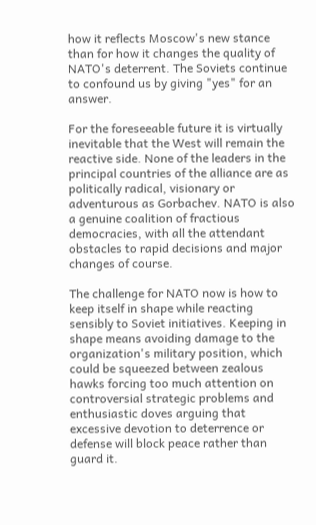how it reflects Moscow's new stance than for how it changes the quality of NATO's deterrent. The Soviets continue to confound us by giving "yes" for an answer.

For the foreseeable future it is virtually inevitable that the West will remain the reactive side. None of the leaders in the principal countries of the alliance are as politically radical, visionary or adventurous as Gorbachev. NATO is also a genuine coalition of fractious democracies, with all the attendant obstacles to rapid decisions and major changes of course.

The challenge for NATO now is how to keep itself in shape while reacting sensibly to Soviet initiatives. Keeping in shape means avoiding damage to the organization's military position, which could be squeezed between zealous hawks forcing too much attention on controversial strategic problems and enthusiastic doves arguing that excessive devotion to deterrence or defense will block peace rather than guard it.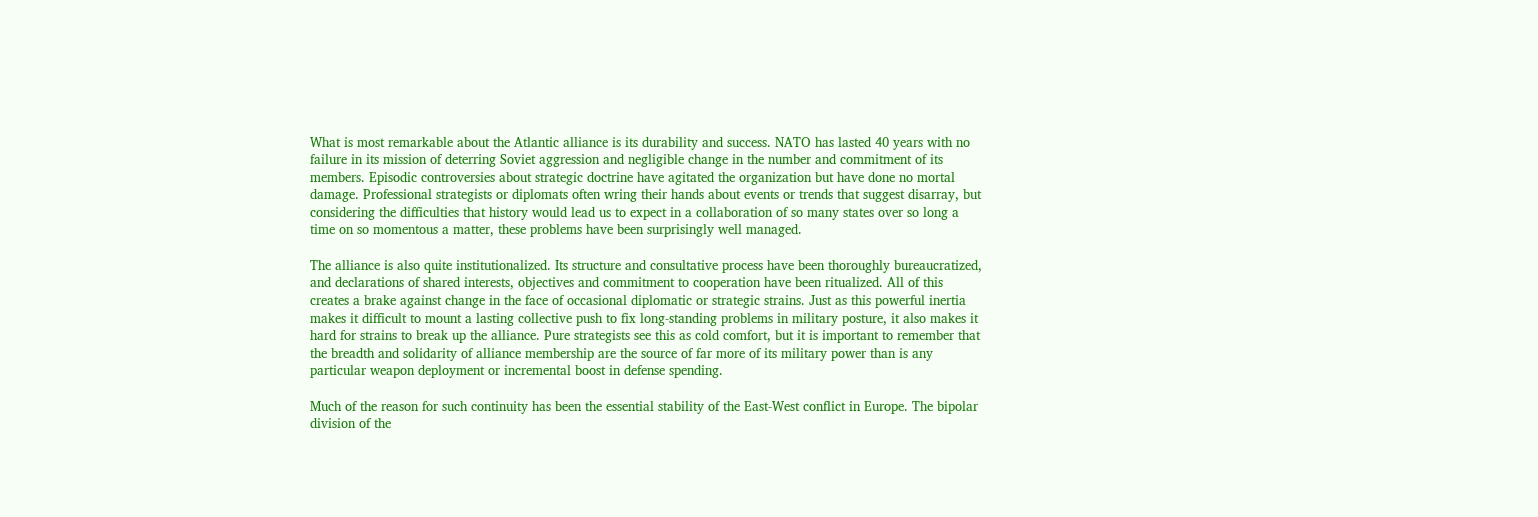What is most remarkable about the Atlantic alliance is its durability and success. NATO has lasted 40 years with no failure in its mission of deterring Soviet aggression and negligible change in the number and commitment of its members. Episodic controversies about strategic doctrine have agitated the organization but have done no mortal damage. Professional strategists or diplomats often wring their hands about events or trends that suggest disarray, but considering the difficulties that history would lead us to expect in a collaboration of so many states over so long a time on so momentous a matter, these problems have been surprisingly well managed.

The alliance is also quite institutionalized. Its structure and consultative process have been thoroughly bureaucratized, and declarations of shared interests, objectives and commitment to cooperation have been ritualized. All of this creates a brake against change in the face of occasional diplomatic or strategic strains. Just as this powerful inertia makes it difficult to mount a lasting collective push to fix long-standing problems in military posture, it also makes it hard for strains to break up the alliance. Pure strategists see this as cold comfort, but it is important to remember that the breadth and solidarity of alliance membership are the source of far more of its military power than is any particular weapon deployment or incremental boost in defense spending.

Much of the reason for such continuity has been the essential stability of the East-West conflict in Europe. The bipolar division of the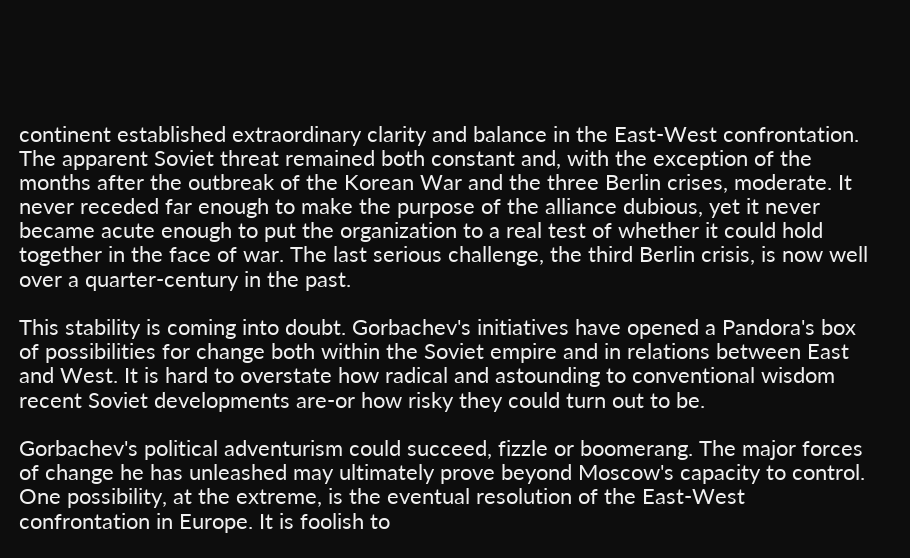continent established extraordinary clarity and balance in the East-West confrontation. The apparent Soviet threat remained both constant and, with the exception of the months after the outbreak of the Korean War and the three Berlin crises, moderate. It never receded far enough to make the purpose of the alliance dubious, yet it never became acute enough to put the organization to a real test of whether it could hold together in the face of war. The last serious challenge, the third Berlin crisis, is now well over a quarter-century in the past.

This stability is coming into doubt. Gorbachev's initiatives have opened a Pandora's box of possibilities for change both within the Soviet empire and in relations between East and West. It is hard to overstate how radical and astounding to conventional wisdom recent Soviet developments are-or how risky they could turn out to be.

Gorbachev's political adventurism could succeed, fizzle or boomerang. The major forces of change he has unleashed may ultimately prove beyond Moscow's capacity to control. One possibility, at the extreme, is the eventual resolution of the East-West confrontation in Europe. It is foolish to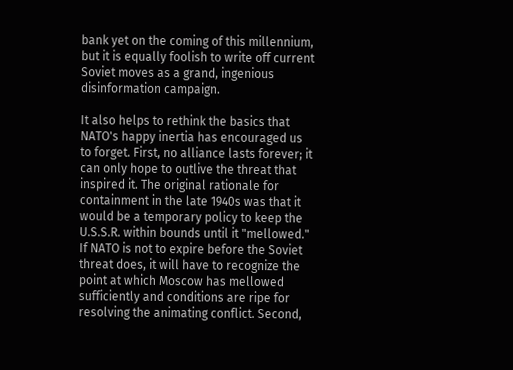bank yet on the coming of this millennium, but it is equally foolish to write off current Soviet moves as a grand, ingenious disinformation campaign.

It also helps to rethink the basics that NATO's happy inertia has encouraged us to forget. First, no alliance lasts forever; it can only hope to outlive the threat that inspired it. The original rationale for containment in the late 1940s was that it would be a temporary policy to keep the U.S.S.R. within bounds until it "mellowed." If NATO is not to expire before the Soviet threat does, it will have to recognize the point at which Moscow has mellowed sufficiently and conditions are ripe for resolving the animating conflict. Second,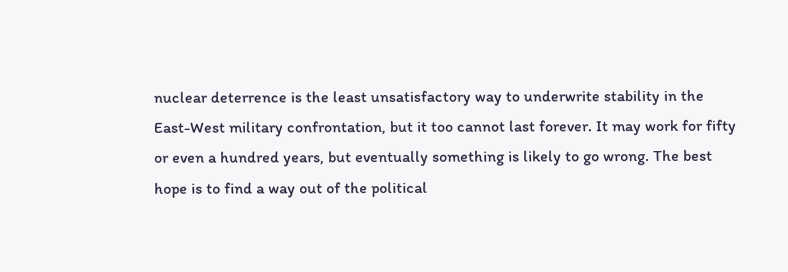nuclear deterrence is the least unsatisfactory way to underwrite stability in the East-West military confrontation, but it too cannot last forever. It may work for fifty or even a hundred years, but eventually something is likely to go wrong. The best hope is to find a way out of the political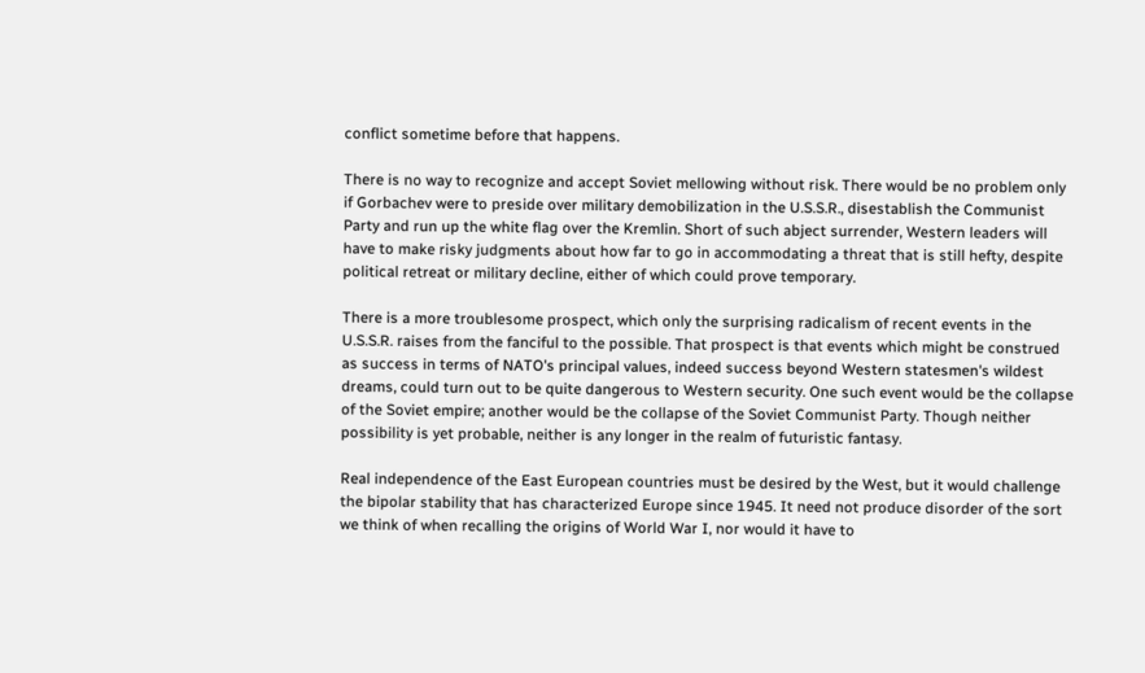conflict sometime before that happens.

There is no way to recognize and accept Soviet mellowing without risk. There would be no problem only if Gorbachev were to preside over military demobilization in the U.S.S.R., disestablish the Communist Party and run up the white flag over the Kremlin. Short of such abject surrender, Western leaders will have to make risky judgments about how far to go in accommodating a threat that is still hefty, despite political retreat or military decline, either of which could prove temporary.

There is a more troublesome prospect, which only the surprising radicalism of recent events in the U.S.S.R. raises from the fanciful to the possible. That prospect is that events which might be construed as success in terms of NATO's principal values, indeed success beyond Western statesmen's wildest dreams, could turn out to be quite dangerous to Western security. One such event would be the collapse of the Soviet empire; another would be the collapse of the Soviet Communist Party. Though neither possibility is yet probable, neither is any longer in the realm of futuristic fantasy.

Real independence of the East European countries must be desired by the West, but it would challenge the bipolar stability that has characterized Europe since 1945. It need not produce disorder of the sort we think of when recalling the origins of World War I, nor would it have to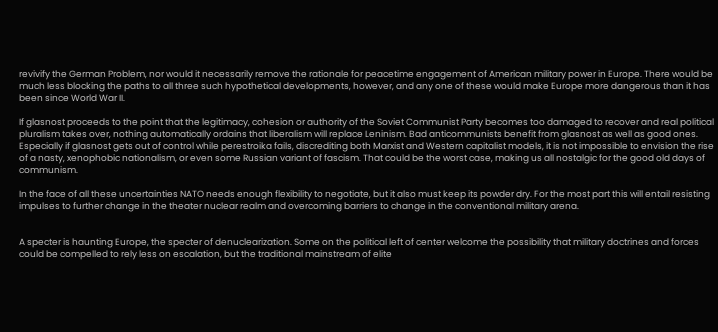revivify the German Problem, nor would it necessarily remove the rationale for peacetime engagement of American military power in Europe. There would be much less blocking the paths to all three such hypothetical developments, however, and any one of these would make Europe more dangerous than it has been since World War II.

If glasnost proceeds to the point that the legitimacy, cohesion or authority of the Soviet Communist Party becomes too damaged to recover and real political pluralism takes over, nothing automatically ordains that liberalism will replace Leninism. Bad anticommunists benefit from glasnost as well as good ones. Especially if glasnost gets out of control while perestroika fails, discrediting both Marxist and Western capitalist models, it is not impossible to envision the rise of a nasty, xenophobic nationalism, or even some Russian variant of fascism. That could be the worst case, making us all nostalgic for the good old days of communism.

In the face of all these uncertainties NATO needs enough flexibility to negotiate, but it also must keep its powder dry. For the most part this will entail resisting impulses to further change in the theater nuclear realm and overcoming barriers to change in the conventional military arena.


A specter is haunting Europe, the specter of denuclearization. Some on the political left of center welcome the possibility that military doctrines and forces could be compelled to rely less on escalation, but the traditional mainstream of elite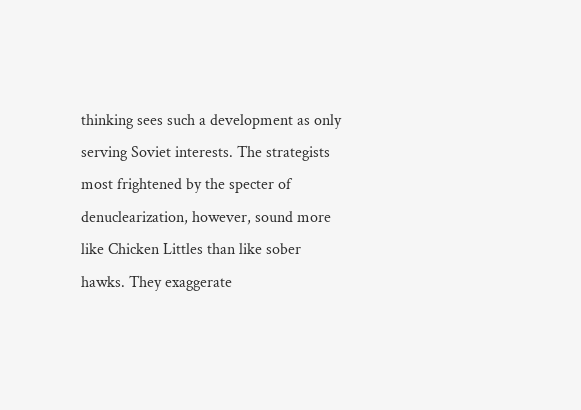thinking sees such a development as only serving Soviet interests. The strategists most frightened by the specter of denuclearization, however, sound more like Chicken Littles than like sober hawks. They exaggerate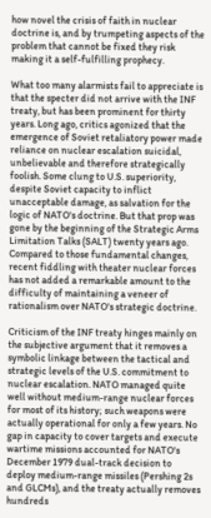how novel the crisis of faith in nuclear doctrine is, and by trumpeting aspects of the problem that cannot be fixed they risk making it a self-fulfilling prophecy.

What too many alarmists fail to appreciate is that the specter did not arrive with the INF treaty, but has been prominent for thirty years. Long ago, critics agonized that the emergence of Soviet retaliatory power made reliance on nuclear escalation suicidal, unbelievable and therefore strategically foolish. Some clung to U.S. superiority, despite Soviet capacity to inflict unacceptable damage, as salvation for the logic of NATO's doctrine. But that prop was gone by the beginning of the Strategic Arms Limitation Talks (SALT) twenty years ago. Compared to those fundamental changes, recent fiddling with theater nuclear forces has not added a remarkable amount to the difficulty of maintaining a veneer of rationalism over NATO's strategic doctrine.

Criticism of the INF treaty hinges mainly on the subjective argument that it removes a symbolic linkage between the tactical and strategic levels of the U.S. commitment to nuclear escalation. NATO managed quite well without medium-range nuclear forces for most of its history; such weapons were actually operational for only a few years. No gap in capacity to cover targets and execute wartime missions accounted for NATO's December 1979 dual-track decision to deploy medium-range missiles (Pershing 2s and GLCMs), and the treaty actually removes hundreds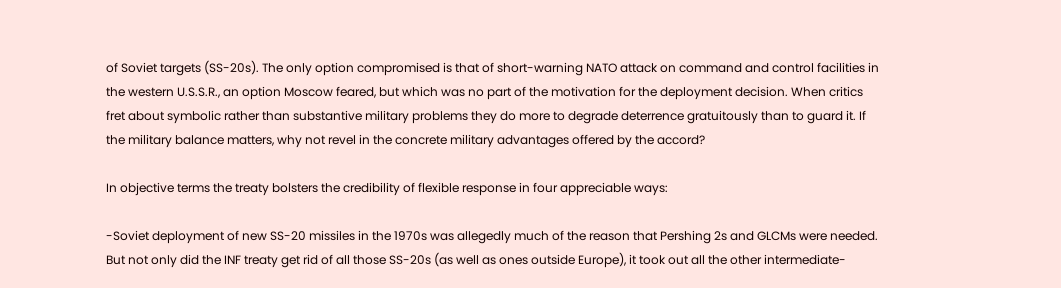of Soviet targets (SS-20s). The only option compromised is that of short-warning NATO attack on command and control facilities in the western U.S.S.R., an option Moscow feared, but which was no part of the motivation for the deployment decision. When critics fret about symbolic rather than substantive military problems they do more to degrade deterrence gratuitously than to guard it. If the military balance matters, why not revel in the concrete military advantages offered by the accord?

In objective terms the treaty bolsters the credibility of flexible response in four appreciable ways:

-Soviet deployment of new SS-20 missiles in the 1970s was allegedly much of the reason that Pershing 2s and GLCMs were needed. But not only did the INF treaty get rid of all those SS-20s (as well as ones outside Europe), it took out all the other intermediate-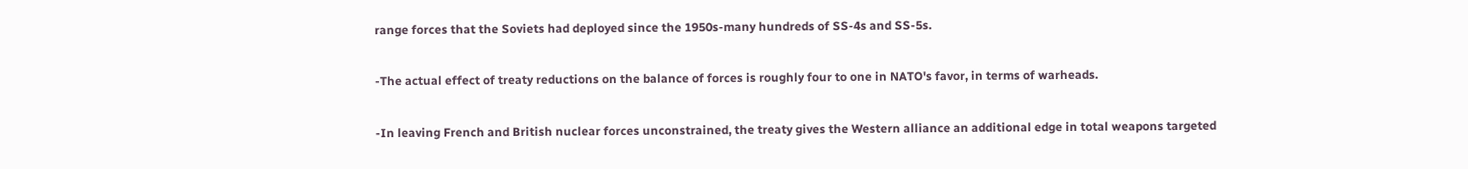range forces that the Soviets had deployed since the 1950s-many hundreds of SS-4s and SS-5s.

-The actual effect of treaty reductions on the balance of forces is roughly four to one in NATO's favor, in terms of warheads.

-In leaving French and British nuclear forces unconstrained, the treaty gives the Western alliance an additional edge in total weapons targeted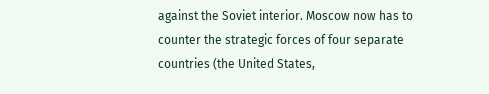against the Soviet interior. Moscow now has to counter the strategic forces of four separate countries (the United States,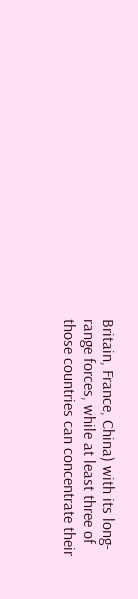Britain, France, China) with its long-range forces, while at least three of those countries can concentrate their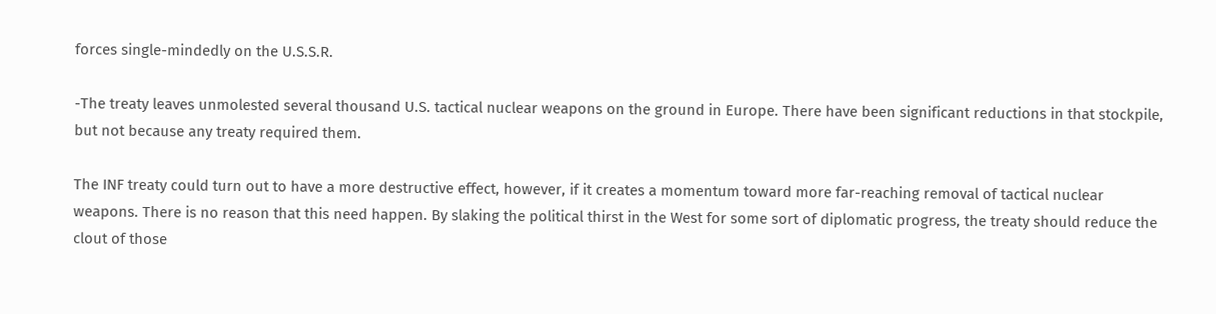forces single-mindedly on the U.S.S.R.

-The treaty leaves unmolested several thousand U.S. tactical nuclear weapons on the ground in Europe. There have been significant reductions in that stockpile, but not because any treaty required them.

The INF treaty could turn out to have a more destructive effect, however, if it creates a momentum toward more far-reaching removal of tactical nuclear weapons. There is no reason that this need happen. By slaking the political thirst in the West for some sort of diplomatic progress, the treaty should reduce the clout of those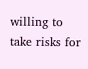willing to take risks for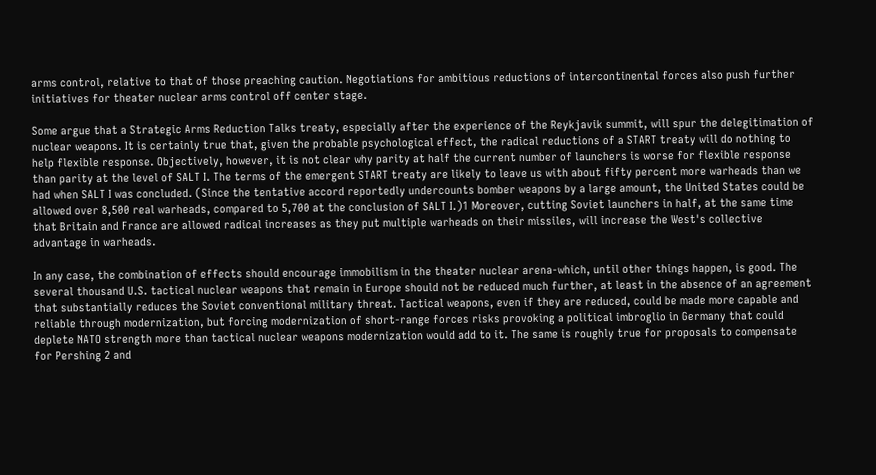arms control, relative to that of those preaching caution. Negotiations for ambitious reductions of intercontinental forces also push further initiatives for theater nuclear arms control off center stage.

Some argue that a Strategic Arms Reduction Talks treaty, especially after the experience of the Reykjavik summit, will spur the delegitimation of nuclear weapons. It is certainly true that, given the probable psychological effect, the radical reductions of a START treaty will do nothing to help flexible response. Objectively, however, it is not clear why parity at half the current number of launchers is worse for flexible response than parity at the level of SALT I. The terms of the emergent START treaty are likely to leave us with about fifty percent more warheads than we had when SALT I was concluded. (Since the tentative accord reportedly undercounts bomber weapons by a large amount, the United States could be allowed over 8,500 real warheads, compared to 5,700 at the conclusion of SALT I.)1 Moreover, cutting Soviet launchers in half, at the same time that Britain and France are allowed radical increases as they put multiple warheads on their missiles, will increase the West's collective advantage in warheads.

In any case, the combination of effects should encourage immobilism in the theater nuclear arena-which, until other things happen, is good. The several thousand U.S. tactical nuclear weapons that remain in Europe should not be reduced much further, at least in the absence of an agreement that substantially reduces the Soviet conventional military threat. Tactical weapons, even if they are reduced, could be made more capable and reliable through modernization, but forcing modernization of short-range forces risks provoking a political imbroglio in Germany that could deplete NATO strength more than tactical nuclear weapons modernization would add to it. The same is roughly true for proposals to compensate for Pershing 2 and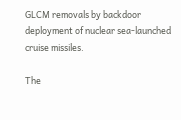GLCM removals by backdoor deployment of nuclear sea-launched cruise missiles.

The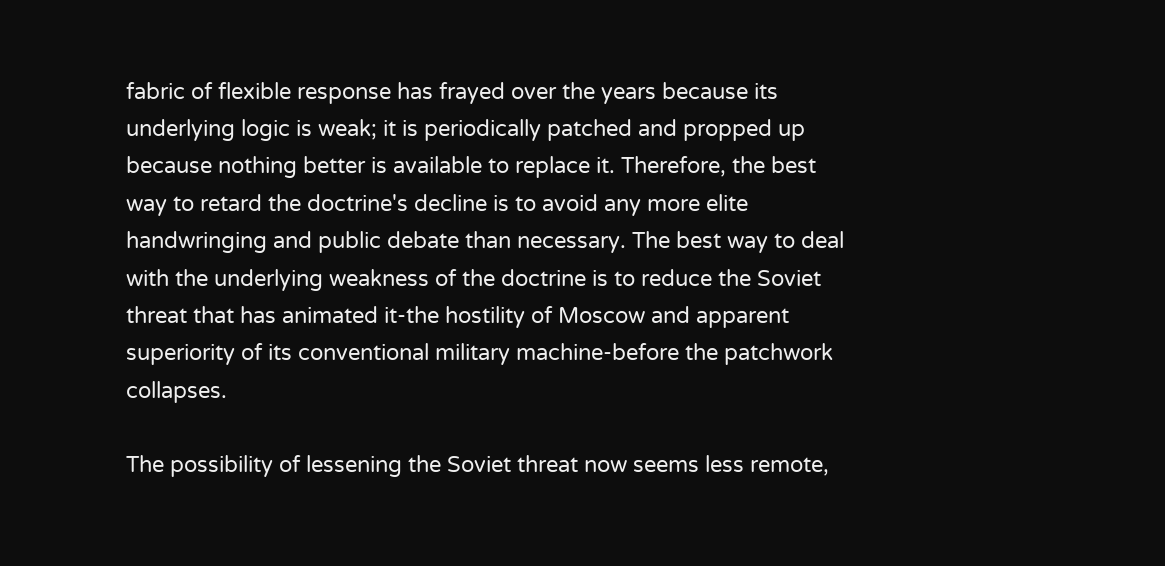fabric of flexible response has frayed over the years because its underlying logic is weak; it is periodically patched and propped up because nothing better is available to replace it. Therefore, the best way to retard the doctrine's decline is to avoid any more elite handwringing and public debate than necessary. The best way to deal with the underlying weakness of the doctrine is to reduce the Soviet threat that has animated it-the hostility of Moscow and apparent superiority of its conventional military machine-before the patchwork collapses.

The possibility of lessening the Soviet threat now seems less remote,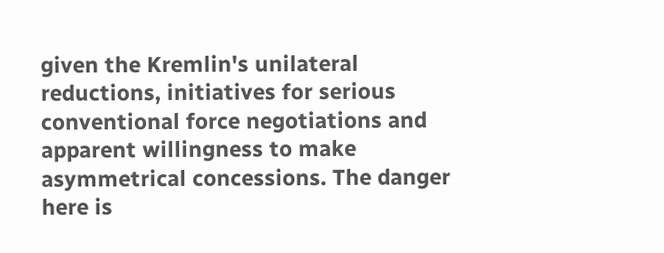given the Kremlin's unilateral reductions, initiatives for serious conventional force negotiations and apparent willingness to make asymmetrical concessions. The danger here is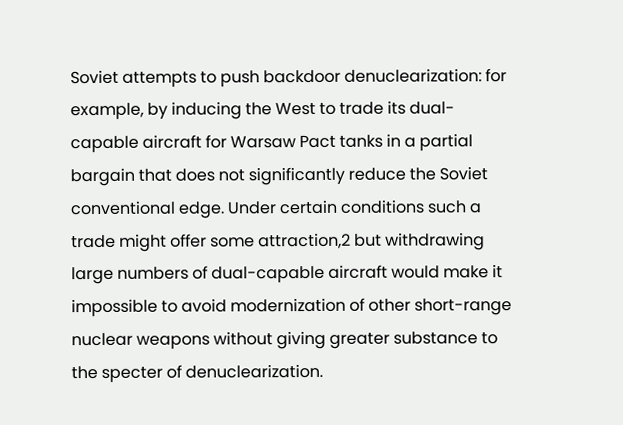Soviet attempts to push backdoor denuclearization: for example, by inducing the West to trade its dual-capable aircraft for Warsaw Pact tanks in a partial bargain that does not significantly reduce the Soviet conventional edge. Under certain conditions such a trade might offer some attraction,2 but withdrawing large numbers of dual-capable aircraft would make it impossible to avoid modernization of other short-range nuclear weapons without giving greater substance to the specter of denuclearization.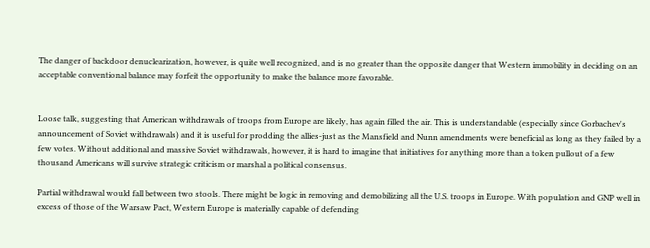The danger of backdoor denuclearization, however, is quite well recognized, and is no greater than the opposite danger that Western immobility in deciding on an acceptable conventional balance may forfeit the opportunity to make the balance more favorable.


Loose talk, suggesting that American withdrawals of troops from Europe are likely, has again filled the air. This is understandable (especially since Gorbachev's announcement of Soviet withdrawals) and it is useful for prodding the allies-just as the Mansfield and Nunn amendments were beneficial as long as they failed by a few votes. Without additional and massive Soviet withdrawals, however, it is hard to imagine that initiatives for anything more than a token pullout of a few thousand Americans will survive strategic criticism or marshal a political consensus.

Partial withdrawal would fall between two stools. There might be logic in removing and demobilizing all the U.S. troops in Europe. With population and GNP well in excess of those of the Warsaw Pact, Western Europe is materially capable of defending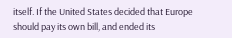itself. If the United States decided that Europe should pay its own bill, and ended its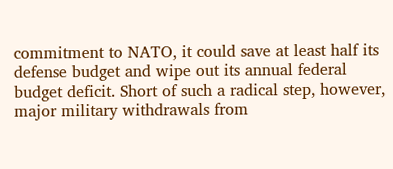commitment to NATO, it could save at least half its defense budget and wipe out its annual federal budget deficit. Short of such a radical step, however, major military withdrawals from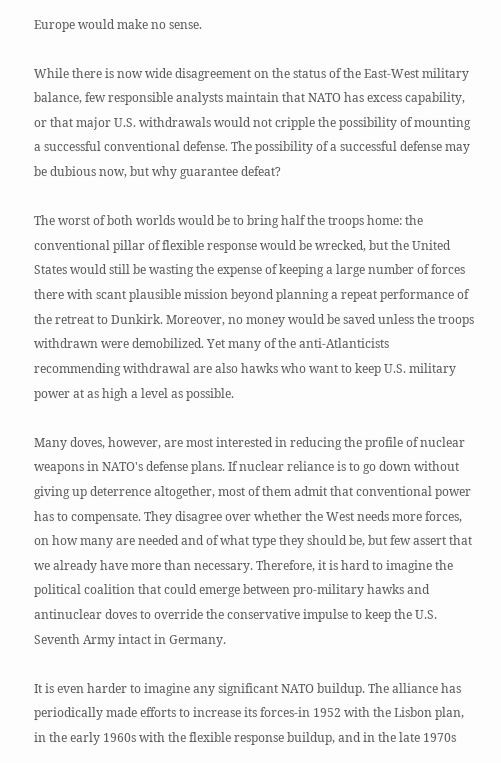Europe would make no sense.

While there is now wide disagreement on the status of the East-West military balance, few responsible analysts maintain that NATO has excess capability, or that major U.S. withdrawals would not cripple the possibility of mounting a successful conventional defense. The possibility of a successful defense may be dubious now, but why guarantee defeat?

The worst of both worlds would be to bring half the troops home: the conventional pillar of flexible response would be wrecked, but the United States would still be wasting the expense of keeping a large number of forces there with scant plausible mission beyond planning a repeat performance of the retreat to Dunkirk. Moreover, no money would be saved unless the troops withdrawn were demobilized. Yet many of the anti-Atlanticists recommending withdrawal are also hawks who want to keep U.S. military power at as high a level as possible.

Many doves, however, are most interested in reducing the profile of nuclear weapons in NATO's defense plans. If nuclear reliance is to go down without giving up deterrence altogether, most of them admit that conventional power has to compensate. They disagree over whether the West needs more forces, on how many are needed and of what type they should be, but few assert that we already have more than necessary. Therefore, it is hard to imagine the political coalition that could emerge between pro-military hawks and antinuclear doves to override the conservative impulse to keep the U.S. Seventh Army intact in Germany.

It is even harder to imagine any significant NATO buildup. The alliance has periodically made efforts to increase its forces-in 1952 with the Lisbon plan, in the early 1960s with the flexible response buildup, and in the late 1970s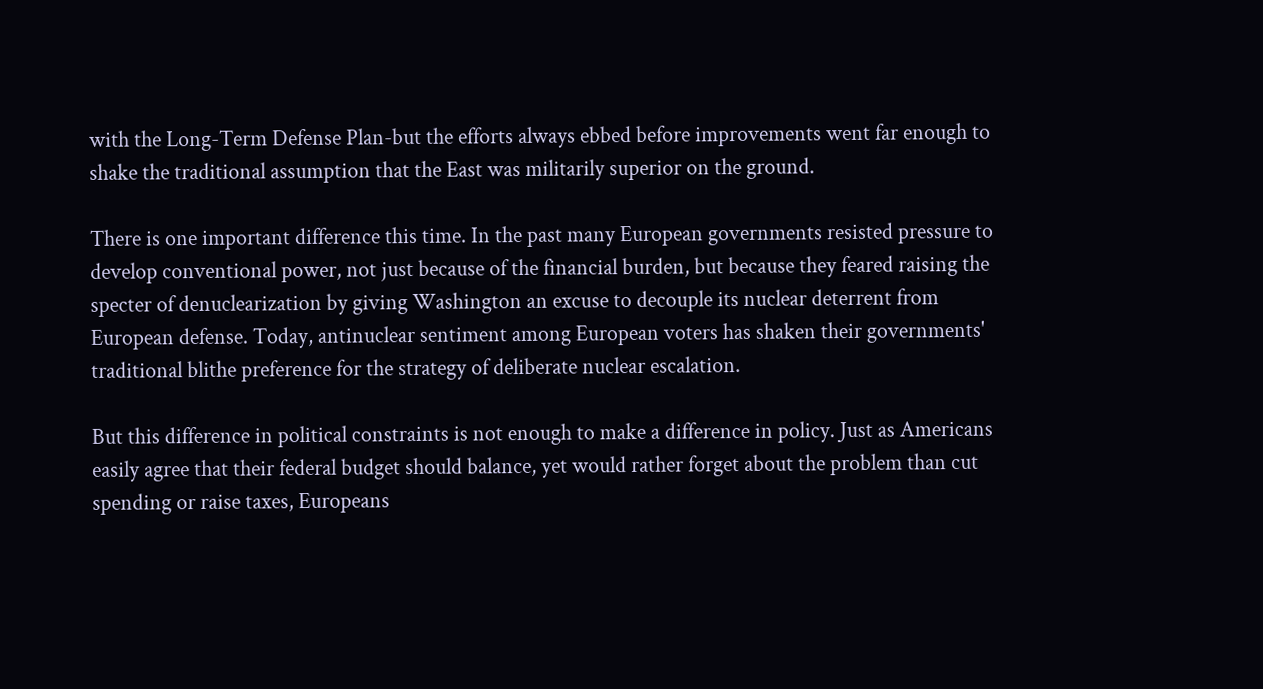with the Long-Term Defense Plan-but the efforts always ebbed before improvements went far enough to shake the traditional assumption that the East was militarily superior on the ground.

There is one important difference this time. In the past many European governments resisted pressure to develop conventional power, not just because of the financial burden, but because they feared raising the specter of denuclearization by giving Washington an excuse to decouple its nuclear deterrent from European defense. Today, antinuclear sentiment among European voters has shaken their governments' traditional blithe preference for the strategy of deliberate nuclear escalation.

But this difference in political constraints is not enough to make a difference in policy. Just as Americans easily agree that their federal budget should balance, yet would rather forget about the problem than cut spending or raise taxes, Europeans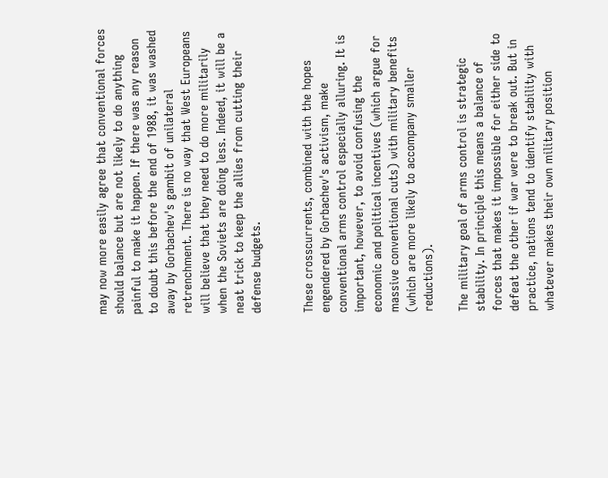may now more easily agree that conventional forces should balance but are not likely to do anything painful to make it happen. If there was any reason to doubt this before the end of 1988, it was washed away by Gorbachev's gambit of unilateral retrenchment. There is no way that West Europeans will believe that they need to do more militarily when the Soviets are doing less. Indeed, it will be a neat trick to keep the allies from cutting their defense budgets.


These crosscurrents, combined with the hopes engendered by Gorbachev's activism, make conventional arms control especially alluring. It is important, however, to avoid confusing the economic and political incentives (which argue for massive conventional cuts) with military benefits (which are more likely to accompany smaller reductions).

The military goal of arms control is strategic stability. In principle this means a balance of forces that makes it impossible for either side to defeat the other if war were to break out. But in practice, nations tend to identify stability with whatever makes their own military position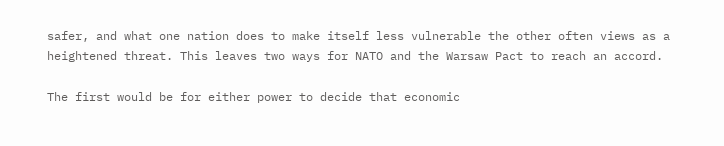safer, and what one nation does to make itself less vulnerable the other often views as a heightened threat. This leaves two ways for NATO and the Warsaw Pact to reach an accord.

The first would be for either power to decide that economic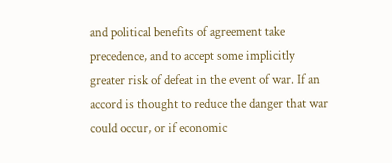and political benefits of agreement take precedence, and to accept some implicitly greater risk of defeat in the event of war. If an accord is thought to reduce the danger that war could occur, or if economic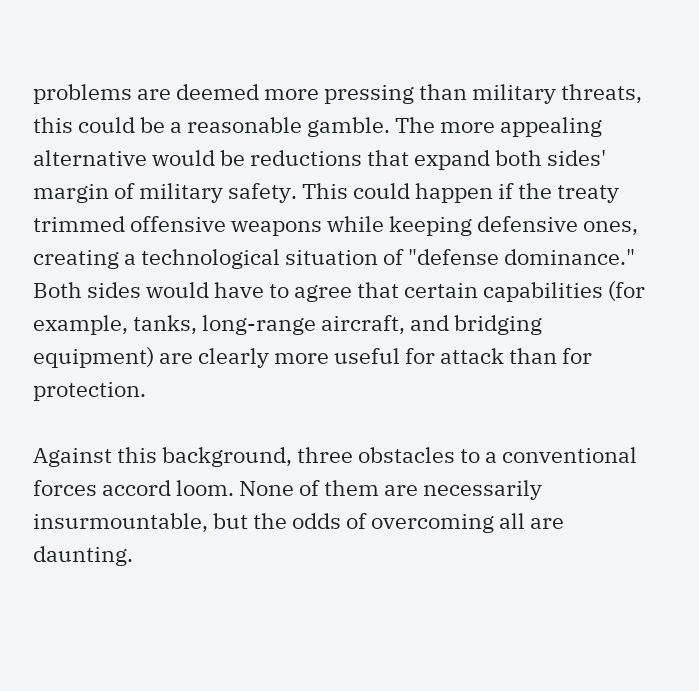problems are deemed more pressing than military threats, this could be a reasonable gamble. The more appealing alternative would be reductions that expand both sides' margin of military safety. This could happen if the treaty trimmed offensive weapons while keeping defensive ones, creating a technological situation of "defense dominance." Both sides would have to agree that certain capabilities (for example, tanks, long-range aircraft, and bridging equipment) are clearly more useful for attack than for protection.

Against this background, three obstacles to a conventional forces accord loom. None of them are necessarily insurmountable, but the odds of overcoming all are daunting.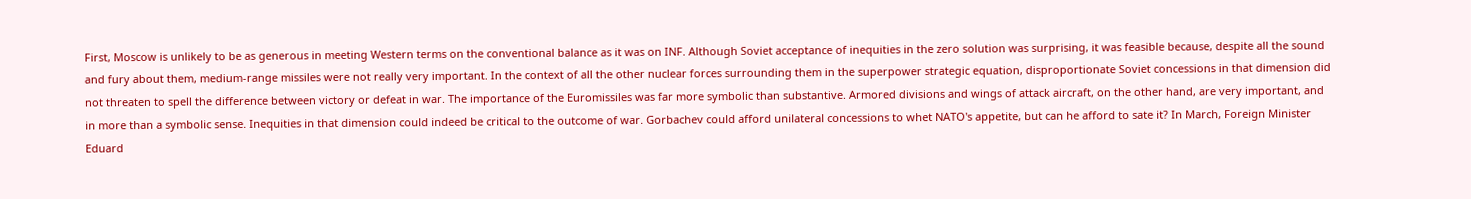First, Moscow is unlikely to be as generous in meeting Western terms on the conventional balance as it was on INF. Although Soviet acceptance of inequities in the zero solution was surprising, it was feasible because, despite all the sound and fury about them, medium-range missiles were not really very important. In the context of all the other nuclear forces surrounding them in the superpower strategic equation, disproportionate Soviet concessions in that dimension did not threaten to spell the difference between victory or defeat in war. The importance of the Euromissiles was far more symbolic than substantive. Armored divisions and wings of attack aircraft, on the other hand, are very important, and in more than a symbolic sense. Inequities in that dimension could indeed be critical to the outcome of war. Gorbachev could afford unilateral concessions to whet NATO's appetite, but can he afford to sate it? In March, Foreign Minister Eduard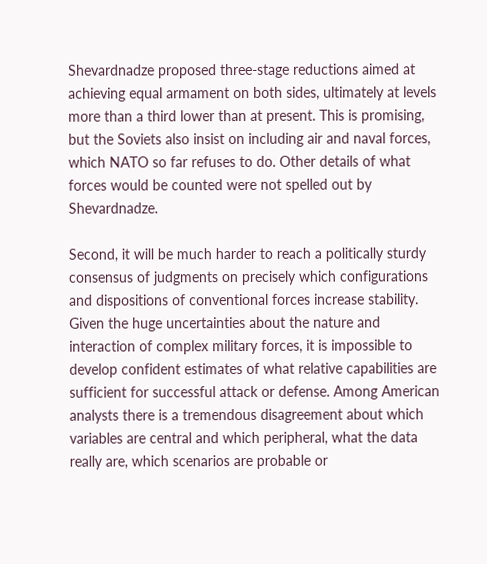Shevardnadze proposed three-stage reductions aimed at achieving equal armament on both sides, ultimately at levels more than a third lower than at present. This is promising, but the Soviets also insist on including air and naval forces, which NATO so far refuses to do. Other details of what forces would be counted were not spelled out by Shevardnadze.

Second, it will be much harder to reach a politically sturdy consensus of judgments on precisely which configurations and dispositions of conventional forces increase stability. Given the huge uncertainties about the nature and interaction of complex military forces, it is impossible to develop confident estimates of what relative capabilities are sufficient for successful attack or defense. Among American analysts there is a tremendous disagreement about which variables are central and which peripheral, what the data really are, which scenarios are probable or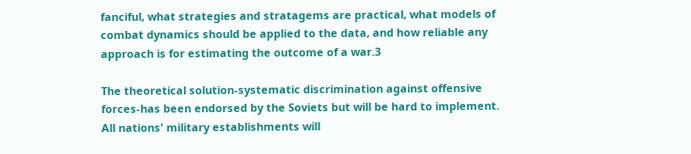fanciful, what strategies and stratagems are practical, what models of combat dynamics should be applied to the data, and how reliable any approach is for estimating the outcome of a war.3

The theoretical solution-systematic discrimination against offensive forces-has been endorsed by the Soviets but will be hard to implement. All nations' military establishments will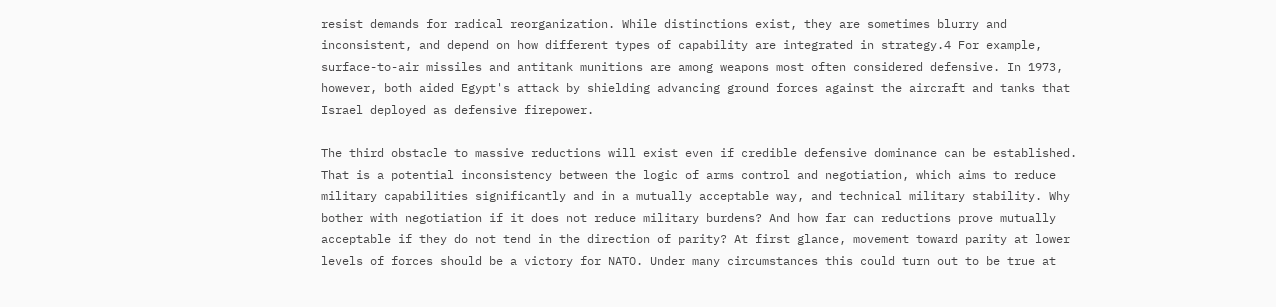resist demands for radical reorganization. While distinctions exist, they are sometimes blurry and inconsistent, and depend on how different types of capability are integrated in strategy.4 For example, surface-to-air missiles and antitank munitions are among weapons most often considered defensive. In 1973, however, both aided Egypt's attack by shielding advancing ground forces against the aircraft and tanks that Israel deployed as defensive firepower.

The third obstacle to massive reductions will exist even if credible defensive dominance can be established. That is a potential inconsistency between the logic of arms control and negotiation, which aims to reduce military capabilities significantly and in a mutually acceptable way, and technical military stability. Why bother with negotiation if it does not reduce military burdens? And how far can reductions prove mutually acceptable if they do not tend in the direction of parity? At first glance, movement toward parity at lower levels of forces should be a victory for NATO. Under many circumstances this could turn out to be true at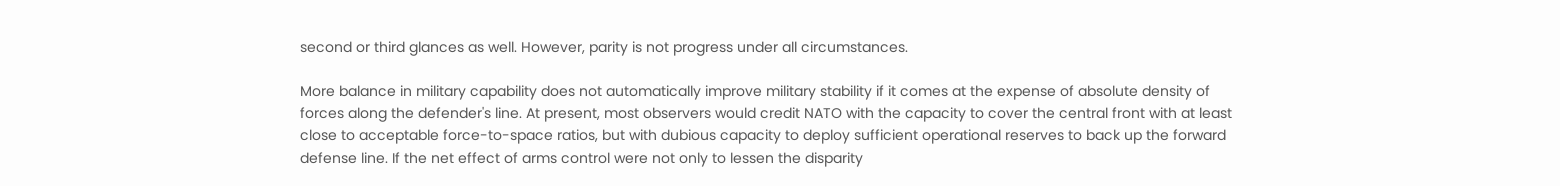second or third glances as well. However, parity is not progress under all circumstances.

More balance in military capability does not automatically improve military stability if it comes at the expense of absolute density of forces along the defender's line. At present, most observers would credit NATO with the capacity to cover the central front with at least close to acceptable force-to-space ratios, but with dubious capacity to deploy sufficient operational reserves to back up the forward defense line. If the net effect of arms control were not only to lessen the disparity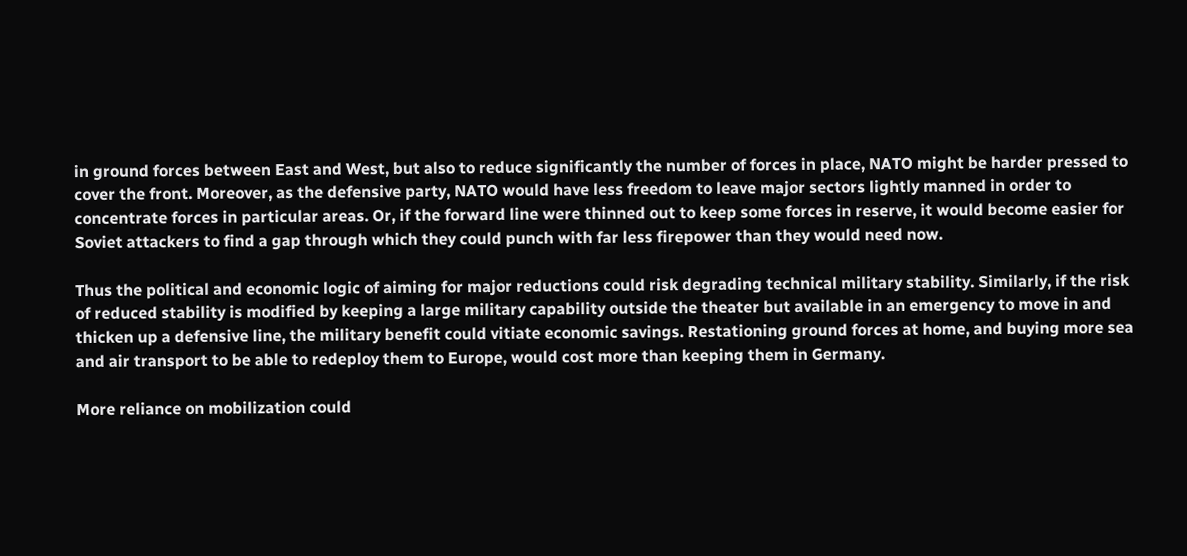in ground forces between East and West, but also to reduce significantly the number of forces in place, NATO might be harder pressed to cover the front. Moreover, as the defensive party, NATO would have less freedom to leave major sectors lightly manned in order to concentrate forces in particular areas. Or, if the forward line were thinned out to keep some forces in reserve, it would become easier for Soviet attackers to find a gap through which they could punch with far less firepower than they would need now.

Thus the political and economic logic of aiming for major reductions could risk degrading technical military stability. Similarly, if the risk of reduced stability is modified by keeping a large military capability outside the theater but available in an emergency to move in and thicken up a defensive line, the military benefit could vitiate economic savings. Restationing ground forces at home, and buying more sea and air transport to be able to redeploy them to Europe, would cost more than keeping them in Germany.

More reliance on mobilization could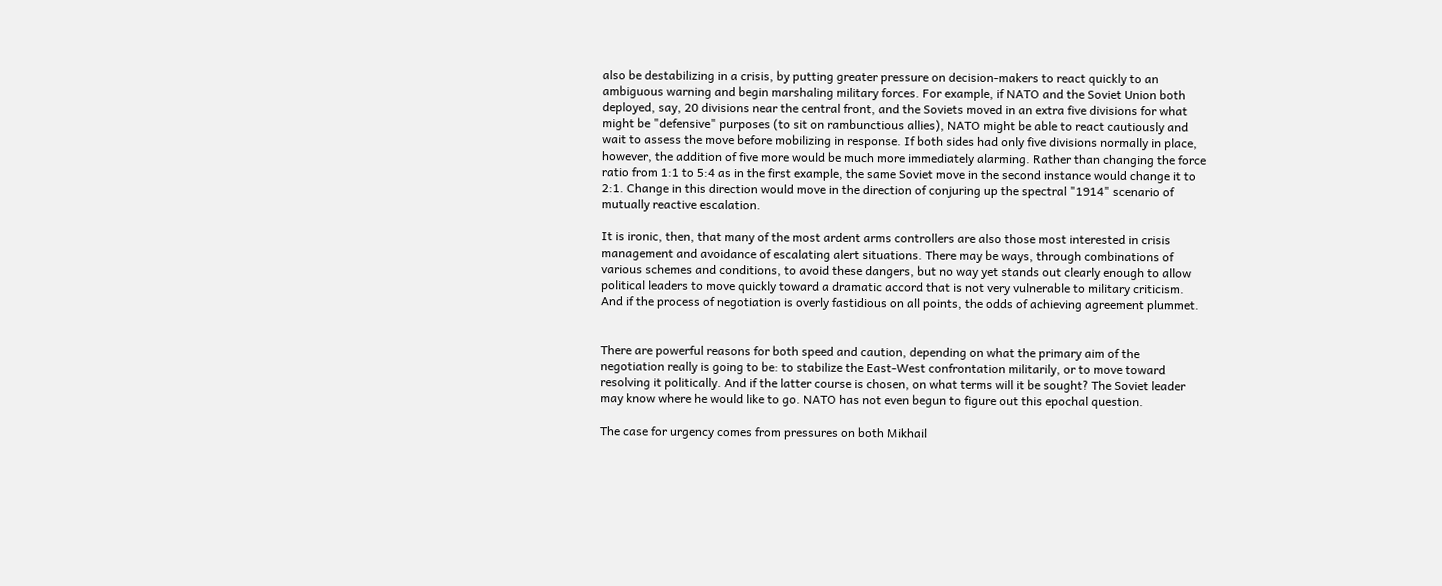also be destabilizing in a crisis, by putting greater pressure on decision-makers to react quickly to an ambiguous warning and begin marshaling military forces. For example, if NATO and the Soviet Union both deployed, say, 20 divisions near the central front, and the Soviets moved in an extra five divisions for what might be "defensive" purposes (to sit on rambunctious allies), NATO might be able to react cautiously and wait to assess the move before mobilizing in response. If both sides had only five divisions normally in place, however, the addition of five more would be much more immediately alarming. Rather than changing the force ratio from 1:1 to 5:4 as in the first example, the same Soviet move in the second instance would change it to 2:1. Change in this direction would move in the direction of conjuring up the spectral "1914" scenario of mutually reactive escalation.

It is ironic, then, that many of the most ardent arms controllers are also those most interested in crisis management and avoidance of escalating alert situations. There may be ways, through combinations of various schemes and conditions, to avoid these dangers, but no way yet stands out clearly enough to allow political leaders to move quickly toward a dramatic accord that is not very vulnerable to military criticism. And if the process of negotiation is overly fastidious on all points, the odds of achieving agreement plummet.


There are powerful reasons for both speed and caution, depending on what the primary aim of the negotiation really is going to be: to stabilize the East-West confrontation militarily, or to move toward resolving it politically. And if the latter course is chosen, on what terms will it be sought? The Soviet leader may know where he would like to go. NATO has not even begun to figure out this epochal question.

The case for urgency comes from pressures on both Mikhail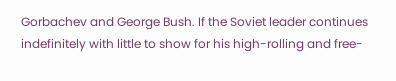Gorbachev and George Bush. If the Soviet leader continues indefinitely with little to show for his high-rolling and free-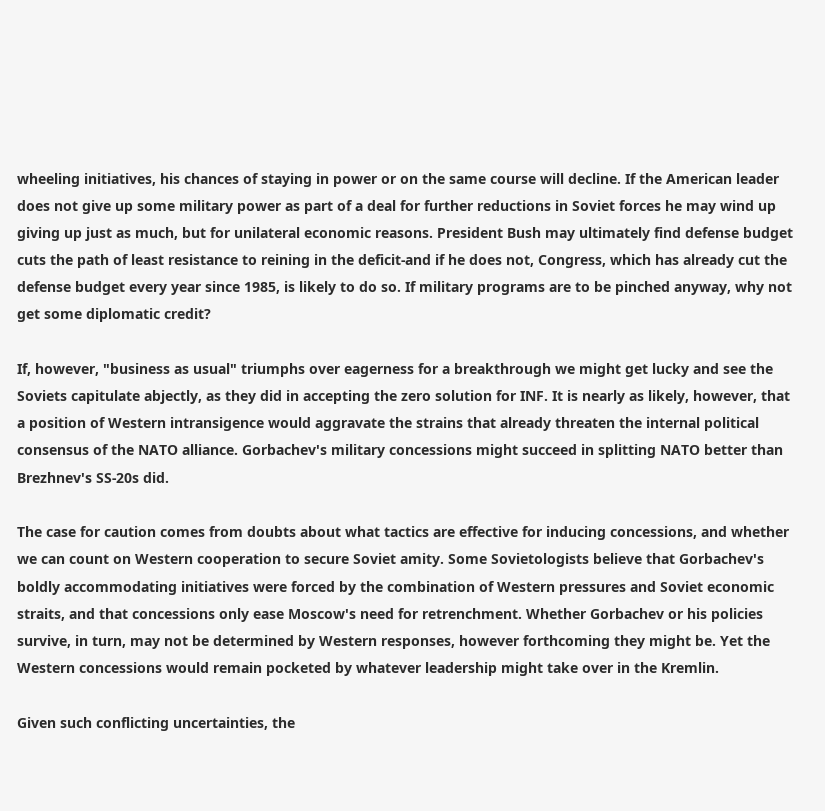wheeling initiatives, his chances of staying in power or on the same course will decline. If the American leader does not give up some military power as part of a deal for further reductions in Soviet forces he may wind up giving up just as much, but for unilateral economic reasons. President Bush may ultimately find defense budget cuts the path of least resistance to reining in the deficit-and if he does not, Congress, which has already cut the defense budget every year since 1985, is likely to do so. If military programs are to be pinched anyway, why not get some diplomatic credit?

If, however, "business as usual" triumphs over eagerness for a breakthrough we might get lucky and see the Soviets capitulate abjectly, as they did in accepting the zero solution for INF. It is nearly as likely, however, that a position of Western intransigence would aggravate the strains that already threaten the internal political consensus of the NATO alliance. Gorbachev's military concessions might succeed in splitting NATO better than Brezhnev's SS-20s did.

The case for caution comes from doubts about what tactics are effective for inducing concessions, and whether we can count on Western cooperation to secure Soviet amity. Some Sovietologists believe that Gorbachev's boldly accommodating initiatives were forced by the combination of Western pressures and Soviet economic straits, and that concessions only ease Moscow's need for retrenchment. Whether Gorbachev or his policies survive, in turn, may not be determined by Western responses, however forthcoming they might be. Yet the Western concessions would remain pocketed by whatever leadership might take over in the Kremlin.

Given such conflicting uncertainties, the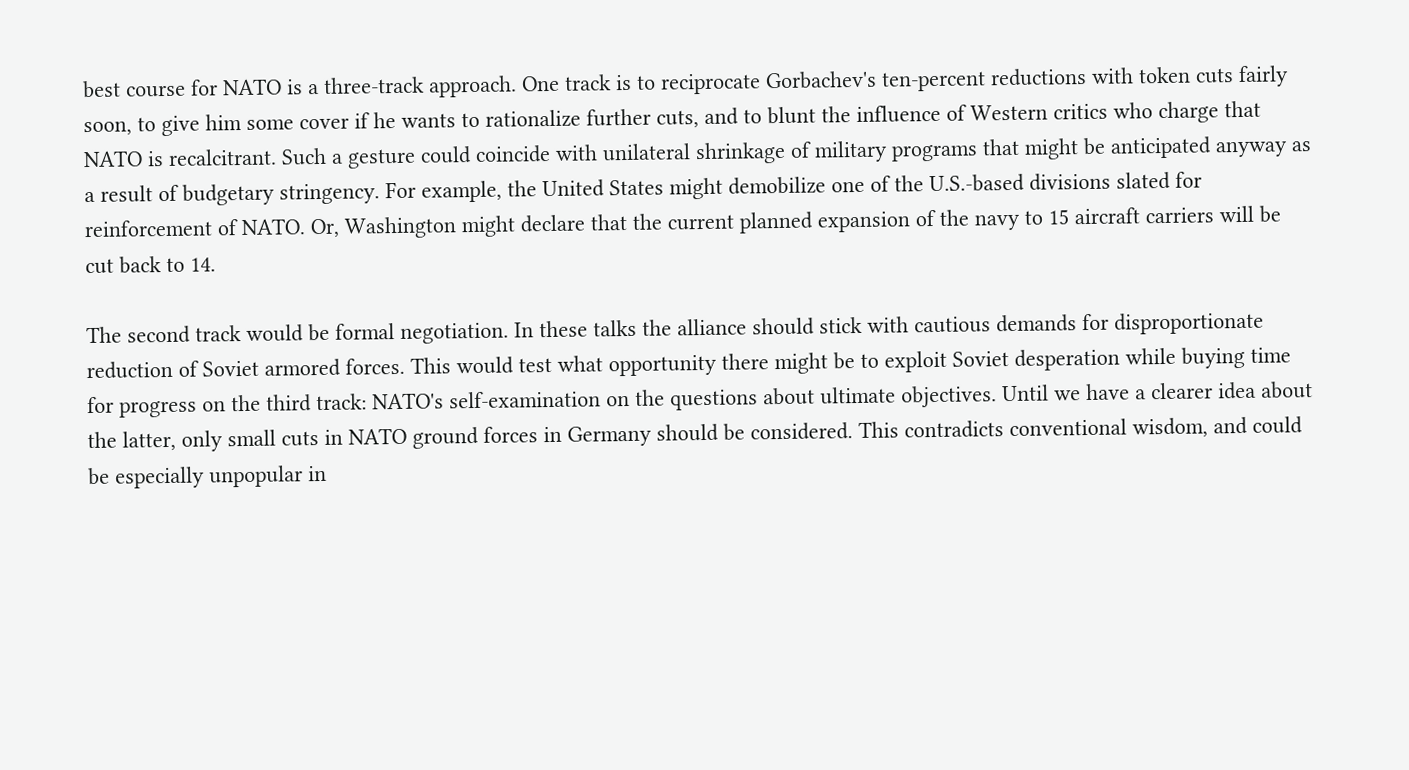best course for NATO is a three-track approach. One track is to reciprocate Gorbachev's ten-percent reductions with token cuts fairly soon, to give him some cover if he wants to rationalize further cuts, and to blunt the influence of Western critics who charge that NATO is recalcitrant. Such a gesture could coincide with unilateral shrinkage of military programs that might be anticipated anyway as a result of budgetary stringency. For example, the United States might demobilize one of the U.S.-based divisions slated for reinforcement of NATO. Or, Washington might declare that the current planned expansion of the navy to 15 aircraft carriers will be cut back to 14.

The second track would be formal negotiation. In these talks the alliance should stick with cautious demands for disproportionate reduction of Soviet armored forces. This would test what opportunity there might be to exploit Soviet desperation while buying time for progress on the third track: NATO's self-examination on the questions about ultimate objectives. Until we have a clearer idea about the latter, only small cuts in NATO ground forces in Germany should be considered. This contradicts conventional wisdom, and could be especially unpopular in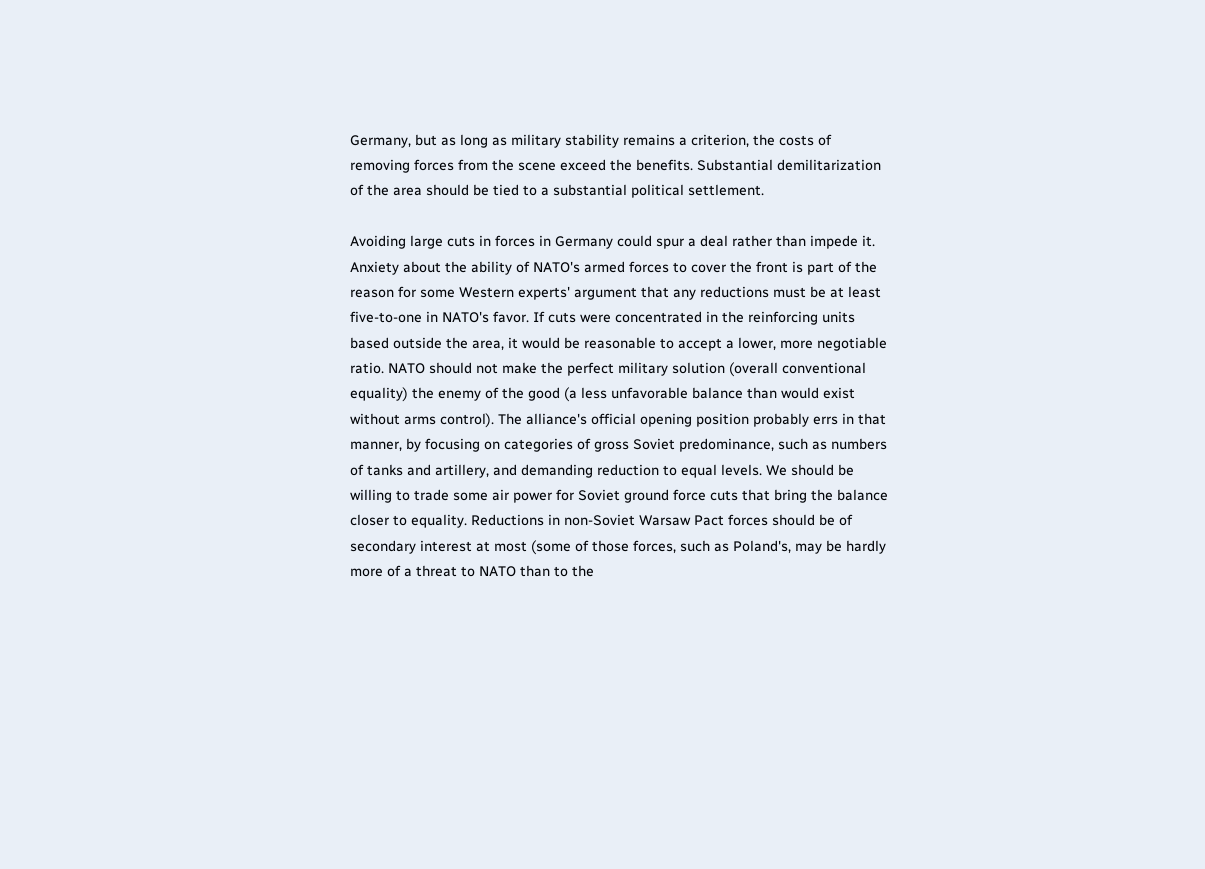Germany, but as long as military stability remains a criterion, the costs of removing forces from the scene exceed the benefits. Substantial demilitarization of the area should be tied to a substantial political settlement.

Avoiding large cuts in forces in Germany could spur a deal rather than impede it. Anxiety about the ability of NATO's armed forces to cover the front is part of the reason for some Western experts' argument that any reductions must be at least five-to-one in NATO's favor. If cuts were concentrated in the reinforcing units based outside the area, it would be reasonable to accept a lower, more negotiable ratio. NATO should not make the perfect military solution (overall conventional equality) the enemy of the good (a less unfavorable balance than would exist without arms control). The alliance's official opening position probably errs in that manner, by focusing on categories of gross Soviet predominance, such as numbers of tanks and artillery, and demanding reduction to equal levels. We should be willing to trade some air power for Soviet ground force cuts that bring the balance closer to equality. Reductions in non-Soviet Warsaw Pact forces should be of secondary interest at most (some of those forces, such as Poland's, may be hardly more of a threat to NATO than to the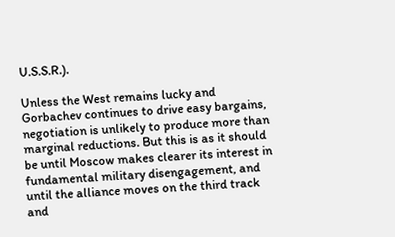U.S.S.R.).

Unless the West remains lucky and Gorbachev continues to drive easy bargains, negotiation is unlikely to produce more than marginal reductions. But this is as it should be until Moscow makes clearer its interest in fundamental military disengagement, and until the alliance moves on the third track and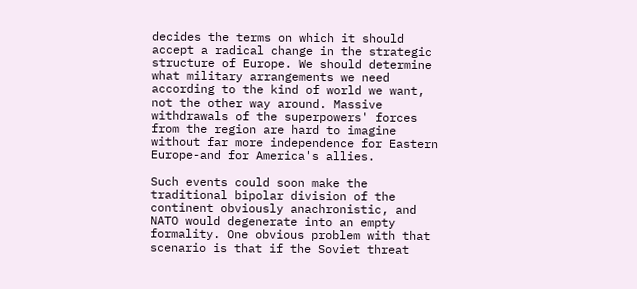decides the terms on which it should accept a radical change in the strategic structure of Europe. We should determine what military arrangements we need according to the kind of world we want, not the other way around. Massive withdrawals of the superpowers' forces from the region are hard to imagine without far more independence for Eastern Europe-and for America's allies.

Such events could soon make the traditional bipolar division of the continent obviously anachronistic, and NATO would degenerate into an empty formality. One obvious problem with that scenario is that if the Soviet threat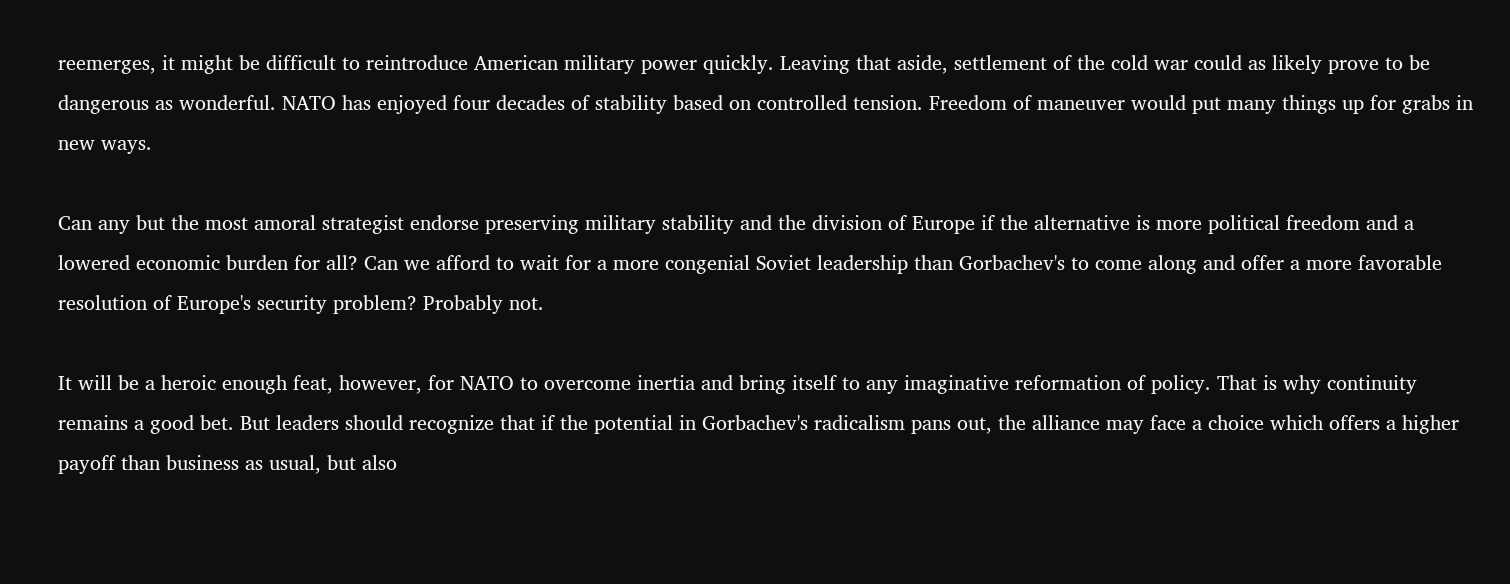reemerges, it might be difficult to reintroduce American military power quickly. Leaving that aside, settlement of the cold war could as likely prove to be dangerous as wonderful. NATO has enjoyed four decades of stability based on controlled tension. Freedom of maneuver would put many things up for grabs in new ways.

Can any but the most amoral strategist endorse preserving military stability and the division of Europe if the alternative is more political freedom and a lowered economic burden for all? Can we afford to wait for a more congenial Soviet leadership than Gorbachev's to come along and offer a more favorable resolution of Europe's security problem? Probably not.

It will be a heroic enough feat, however, for NATO to overcome inertia and bring itself to any imaginative reformation of policy. That is why continuity remains a good bet. But leaders should recognize that if the potential in Gorbachev's radicalism pans out, the alliance may face a choice which offers a higher payoff than business as usual, but also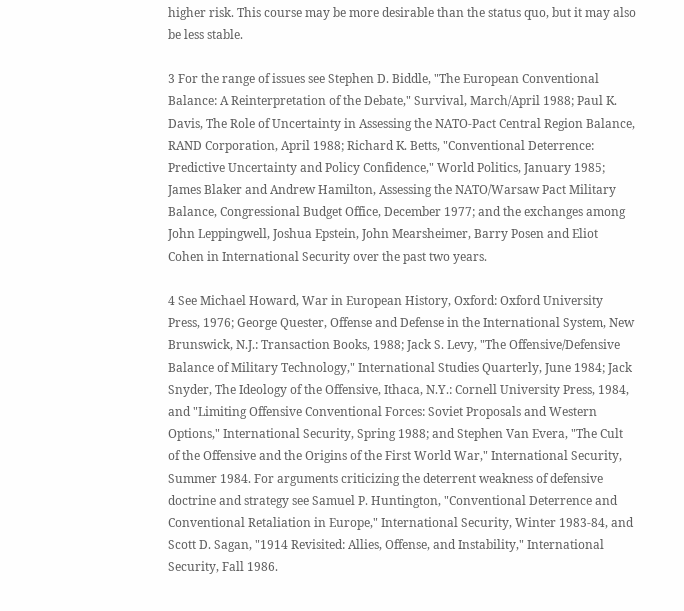higher risk. This course may be more desirable than the status quo, but it may also be less stable.

3 For the range of issues see Stephen D. Biddle, "The European Conventional Balance: A Reinterpretation of the Debate," Survival, March/April 1988; Paul K. Davis, The Role of Uncertainty in Assessing the NATO-Pact Central Region Balance, RAND Corporation, April 1988; Richard K. Betts, "Conventional Deterrence: Predictive Uncertainty and Policy Confidence," World Politics, January 1985; James Blaker and Andrew Hamilton, Assessing the NATO/Warsaw Pact Military Balance, Congressional Budget Office, December 1977; and the exchanges among John Leppingwell, Joshua Epstein, John Mearsheimer, Barry Posen and Eliot Cohen in International Security over the past two years.

4 See Michael Howard, War in European History, Oxford: Oxford University Press, 1976; George Quester, Offense and Defense in the International System, New Brunswick, N.J.: Transaction Books, 1988; Jack S. Levy, "The Offensive/Defensive Balance of Military Technology," International Studies Quarterly, June 1984; Jack Snyder, The Ideology of the Offensive, Ithaca, N.Y.: Cornell University Press, 1984, and "Limiting Offensive Conventional Forces: Soviet Proposals and Western Options," International Security, Spring 1988; and Stephen Van Evera, "The Cult of the Offensive and the Origins of the First World War," International Security, Summer 1984. For arguments criticizing the deterrent weakness of defensive doctrine and strategy see Samuel P. Huntington, "Conventional Deterrence and Conventional Retaliation in Europe," International Security, Winter 1983-84, and Scott D. Sagan, "1914 Revisited: Allies, Offense, and Instability," International Security, Fall 1986.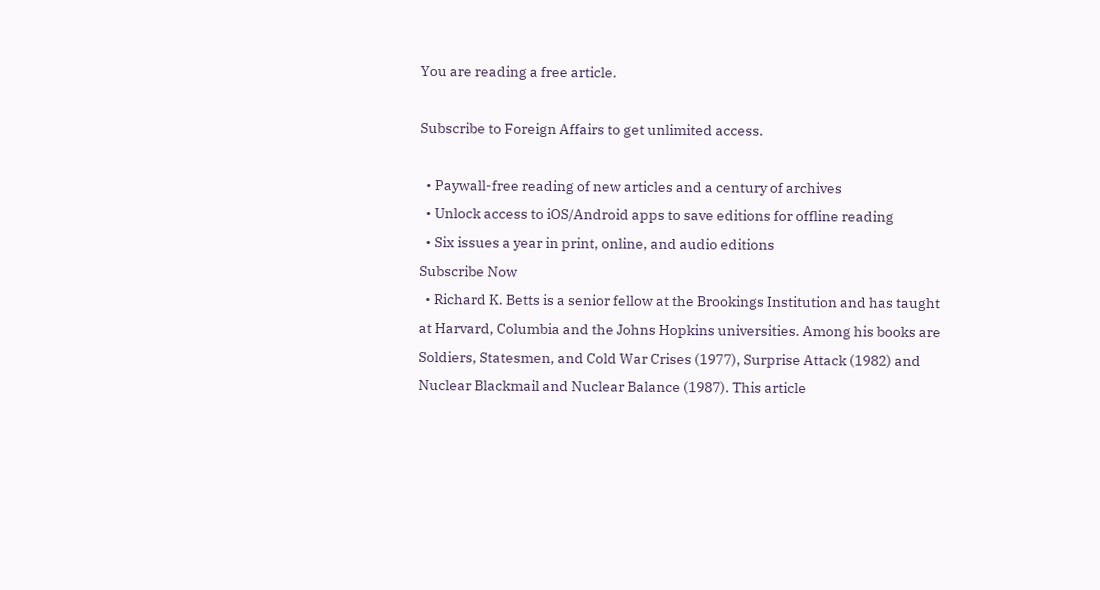You are reading a free article.

Subscribe to Foreign Affairs to get unlimited access.

  • Paywall-free reading of new articles and a century of archives
  • Unlock access to iOS/Android apps to save editions for offline reading
  • Six issues a year in print, online, and audio editions
Subscribe Now
  • Richard K. Betts is a senior fellow at the Brookings Institution and has taught at Harvard, Columbia and the Johns Hopkins universities. Among his books are Soldiers, Statesmen, and Cold War Crises (1977), Surprise Attack (1982) and Nuclear Blackmail and Nuclear Balance (1987). This article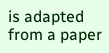is adapted from a paper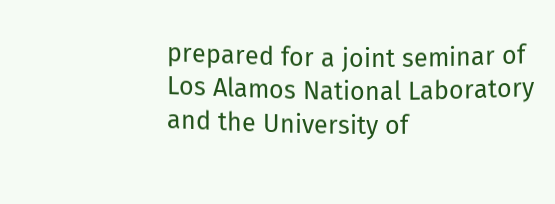prepared for a joint seminar of Los Alamos National Laboratory and the University of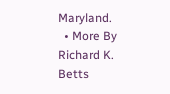Maryland.
  • More By Richard K. Betts